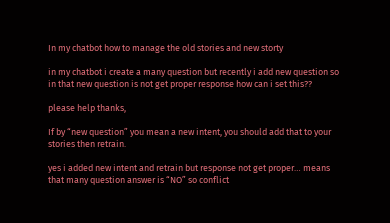In my chatbot how to manage the old stories and new storty

in my chatbot i create a many question but recently i add new question so in that new question is not get proper response how can i set this??

please help thanks,

If by “new question” you mean a new intent, you should add that to your stories then retrain.

yes i added new intent and retrain but response not get proper… means that many question answer is “NO” so conflict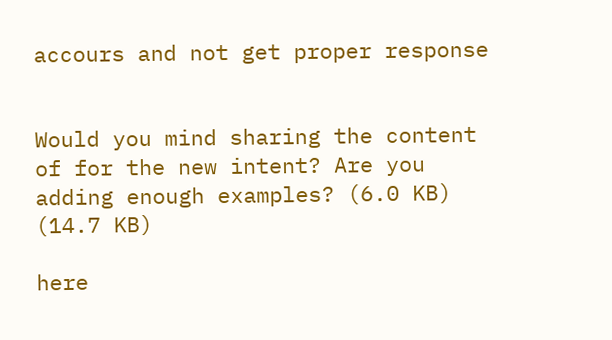accours and not get proper response


Would you mind sharing the content of for the new intent? Are you adding enough examples? (6.0 KB) (14.7 KB)

here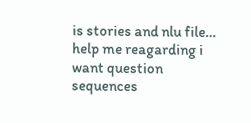is stories and nlu file… help me reagarding i want question sequences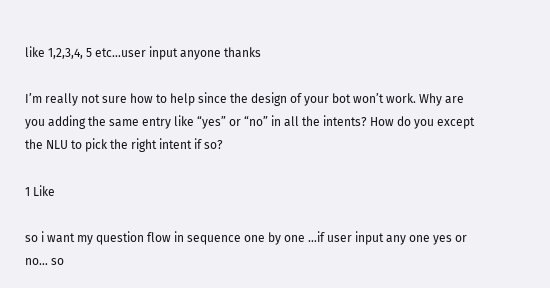like 1,2,3,4, 5 etc…user input anyone thanks

I’m really not sure how to help since the design of your bot won’t work. Why are you adding the same entry like “yes” or “no” in all the intents? How do you except the NLU to pick the right intent if so?

1 Like

so i want my question flow in sequence one by one …if user input any one yes or no… so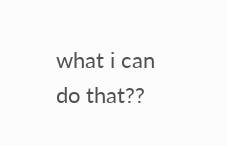what i can do that??